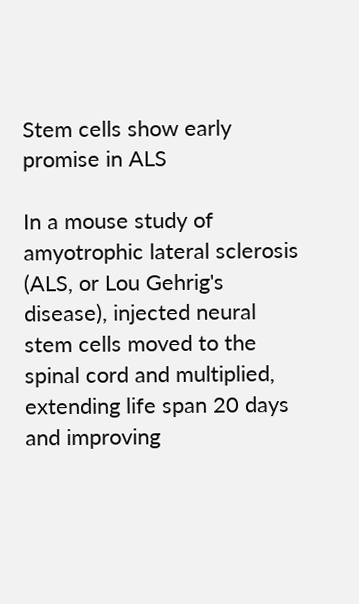Stem cells show early promise in ALS

In a mouse study of amyotrophic lateral sclerosis (ALS, or Lou Gehrig's disease), injected neural stem cells moved to the spinal cord and multiplied, extending life span 20 days and improving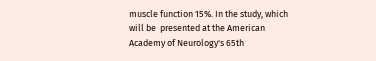muscle function 15%. In the study, which will be  presented at the American Academy of Neurology's 65th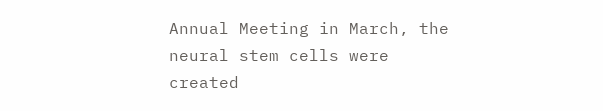Annual Meeting in March, the neural stem cells were created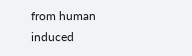from human induced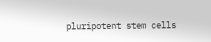pluripotent stem cells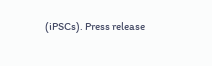(iPSCs). Press release